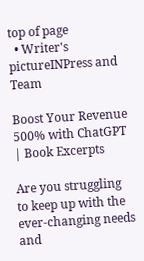top of page
  • Writer's pictureINPress and Team

Boost Your Revenue 500% with ChatGPT | Book Excerpts

Are you struggling to keep up with the ever-changing needs and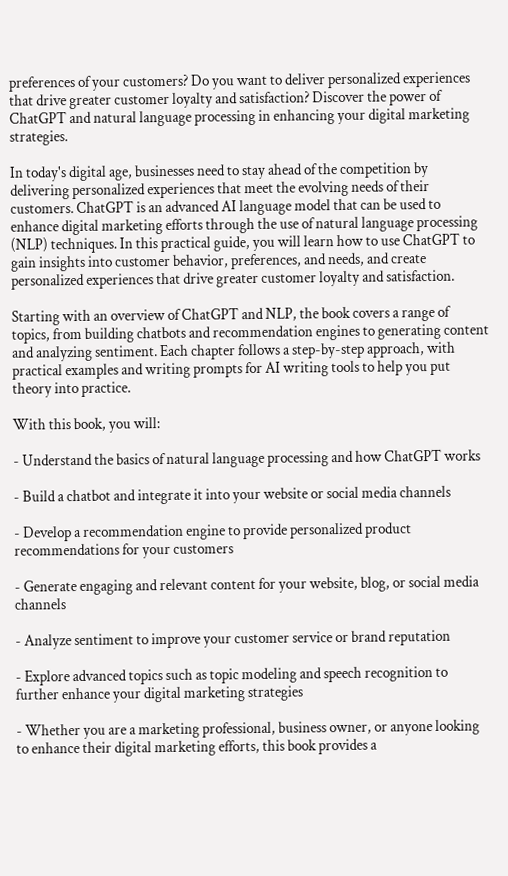preferences of your customers? Do you want to deliver personalized experiences that drive greater customer loyalty and satisfaction? Discover the power of ChatGPT and natural language processing in enhancing your digital marketing strategies.

In today's digital age, businesses need to stay ahead of the competition by delivering personalized experiences that meet the evolving needs of their customers. ChatGPT is an advanced AI language model that can be used to enhance digital marketing efforts through the use of natural language processing (NLP) techniques. In this practical guide, you will learn how to use ChatGPT to gain insights into customer behavior, preferences, and needs, and create personalized experiences that drive greater customer loyalty and satisfaction.

Starting with an overview of ChatGPT and NLP, the book covers a range of topics, from building chatbots and recommendation engines to generating content and analyzing sentiment. Each chapter follows a step-by-step approach, with practical examples and writing prompts for AI writing tools to help you put theory into practice.

With this book, you will:

- Understand the basics of natural language processing and how ChatGPT works

- Build a chatbot and integrate it into your website or social media channels

- Develop a recommendation engine to provide personalized product recommendations for your customers

- Generate engaging and relevant content for your website, blog, or social media channels

- Analyze sentiment to improve your customer service or brand reputation

- Explore advanced topics such as topic modeling and speech recognition to further enhance your digital marketing strategies

- Whether you are a marketing professional, business owner, or anyone looking to enhance their digital marketing efforts, this book provides a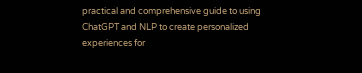practical and comprehensive guide to using ChatGPT and NLP to create personalized experiences for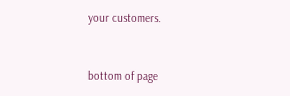your customers.


bottom of page